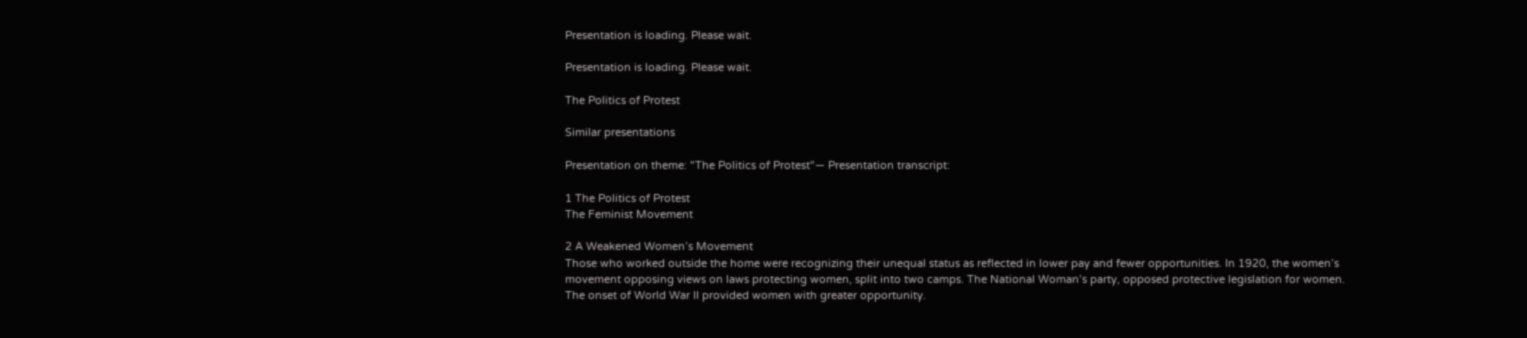Presentation is loading. Please wait.

Presentation is loading. Please wait.

The Politics of Protest

Similar presentations

Presentation on theme: "The Politics of Protest"— Presentation transcript:

1 The Politics of Protest
The Feminist Movement

2 A Weakened Women’s Movement
Those who worked outside the home were recognizing their unequal status as reflected in lower pay and fewer opportunities. In 1920, the women’s movement opposing views on laws protecting women, split into two camps. The National Woman’s party, opposed protective legislation for women. The onset of World War II provided women with greater opportunity.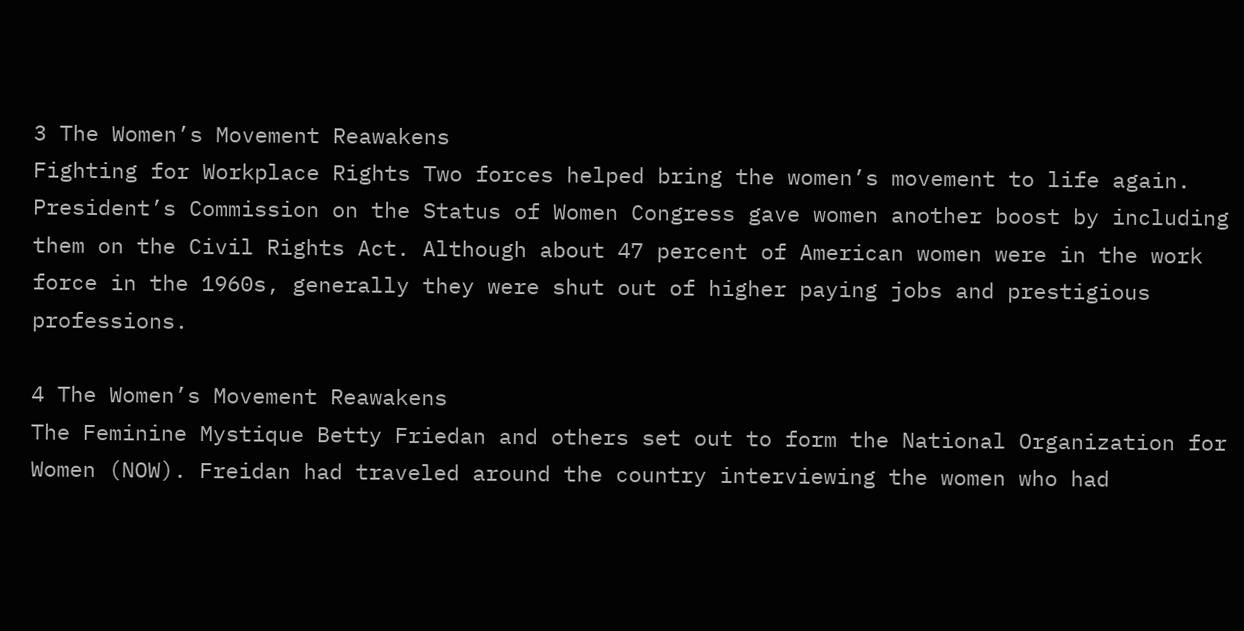3 The Women’s Movement Reawakens
Fighting for Workplace Rights Two forces helped bring the women’s movement to life again. President’s Commission on the Status of Women Congress gave women another boost by including them on the Civil Rights Act. Although about 47 percent of American women were in the work force in the 1960s, generally they were shut out of higher paying jobs and prestigious professions.

4 The Women’s Movement Reawakens
The Feminine Mystique Betty Friedan and others set out to form the National Organization for Women (NOW). Freidan had traveled around the country interviewing the women who had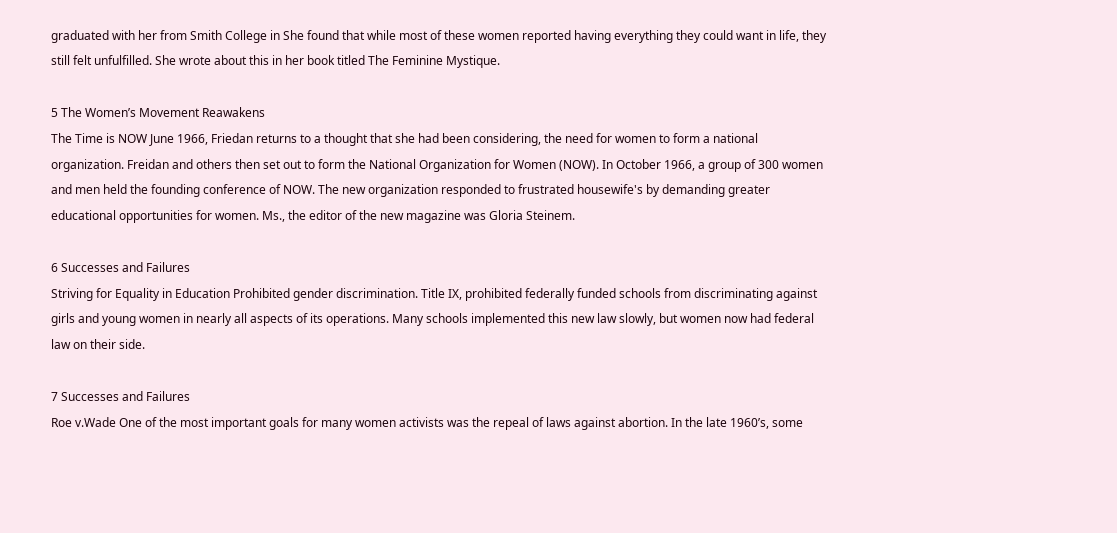graduated with her from Smith College in She found that while most of these women reported having everything they could want in life, they still felt unfulfilled. She wrote about this in her book titled The Feminine Mystique.

5 The Women’s Movement Reawakens
The Time is NOW June 1966, Friedan returns to a thought that she had been considering, the need for women to form a national organization. Freidan and others then set out to form the National Organization for Women (NOW). In October 1966, a group of 300 women and men held the founding conference of NOW. The new organization responded to frustrated housewife's by demanding greater educational opportunities for women. Ms., the editor of the new magazine was Gloria Steinem.

6 Successes and Failures
Striving for Equality in Education Prohibited gender discrimination. Title IX, prohibited federally funded schools from discriminating against girls and young women in nearly all aspects of its operations. Many schools implemented this new law slowly, but women now had federal law on their side.

7 Successes and Failures
Roe v.Wade One of the most important goals for many women activists was the repeal of laws against abortion. In the late 1960’s, some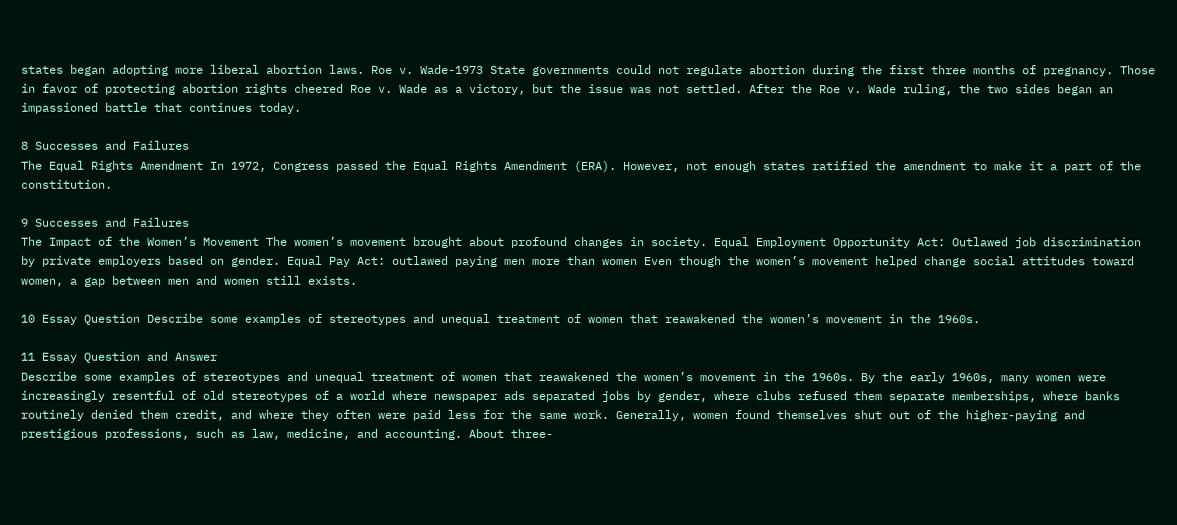states began adopting more liberal abortion laws. Roe v. Wade-1973 State governments could not regulate abortion during the first three months of pregnancy. Those in favor of protecting abortion rights cheered Roe v. Wade as a victory, but the issue was not settled. After the Roe v. Wade ruling, the two sides began an impassioned battle that continues today.

8 Successes and Failures
The Equal Rights Amendment In 1972, Congress passed the Equal Rights Amendment (ERA). However, not enough states ratified the amendment to make it a part of the constitution.

9 Successes and Failures
The Impact of the Women’s Movement The women’s movement brought about profound changes in society. Equal Employment Opportunity Act: Outlawed job discrimination by private employers based on gender. Equal Pay Act: outlawed paying men more than women Even though the women’s movement helped change social attitudes toward women, a gap between men and women still exists.

10 Essay Question Describe some examples of stereotypes and unequal treatment of women that reawakened the women’s movement in the 1960s.

11 Essay Question and Answer
Describe some examples of stereotypes and unequal treatment of women that reawakened the women’s movement in the 1960s. By the early 1960s, many women were increasingly resentful of old stereotypes of a world where newspaper ads separated jobs by gender, where clubs refused them separate memberships, where banks routinely denied them credit, and where they often were paid less for the same work. Generally, women found themselves shut out of the higher-paying and prestigious professions, such as law, medicine, and accounting. About three-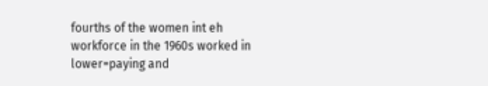fourths of the women int eh workforce in the 1960s worked in lower=paying and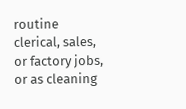routine clerical, sales, or factory jobs, or as cleaning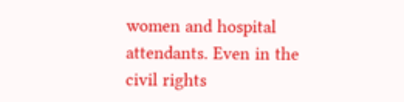women and hospital attendants. Even in the civil rights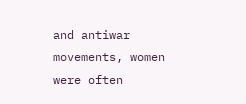and antiwar movements, women were often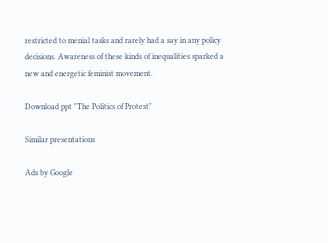restricted to menial tasks and rarely had a say in any policy decisions. Awareness of these kinds of inequalities sparked a new and energetic feminist movement.

Download ppt "The Politics of Protest"

Similar presentations

Ads by Google